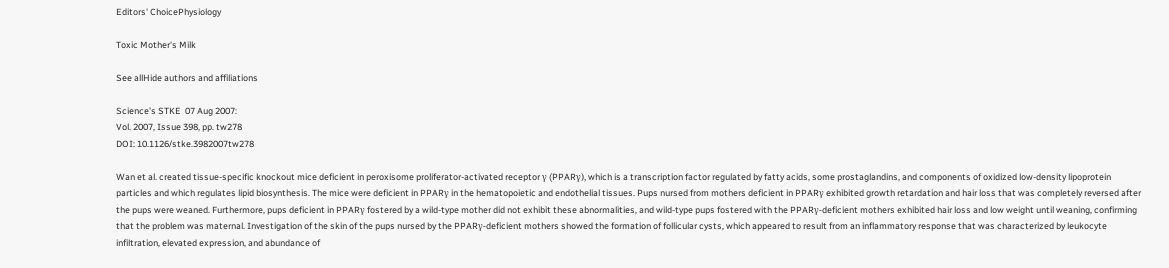Editors' ChoicePhysiology

Toxic Mother's Milk

See allHide authors and affiliations

Science's STKE  07 Aug 2007:
Vol. 2007, Issue 398, pp. tw278
DOI: 10.1126/stke.3982007tw278

Wan et al. created tissue-specific knockout mice deficient in peroxisome proliferator-activated receptor γ (PPARγ), which is a transcription factor regulated by fatty acids, some prostaglandins, and components of oxidized low-density lipoprotein particles and which regulates lipid biosynthesis. The mice were deficient in PPARγ in the hematopoietic and endothelial tissues. Pups nursed from mothers deficient in PPARγ exhibited growth retardation and hair loss that was completely reversed after the pups were weaned. Furthermore, pups deficient in PPARγ fostered by a wild-type mother did not exhibit these abnormalities, and wild-type pups fostered with the PPARγ-deficient mothers exhibited hair loss and low weight until weaning, confirming that the problem was maternal. Investigation of the skin of the pups nursed by the PPARγ-deficient mothers showed the formation of follicular cysts, which appeared to result from an inflammatory response that was characterized by leukocyte infiltration, elevated expression, and abundance of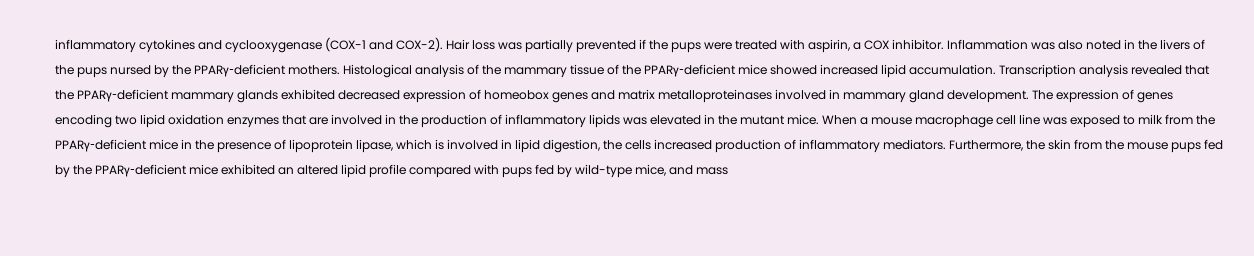inflammatory cytokines and cyclooxygenase (COX-1 and COX-2). Hair loss was partially prevented if the pups were treated with aspirin, a COX inhibitor. Inflammation was also noted in the livers of the pups nursed by the PPARγ-deficient mothers. Histological analysis of the mammary tissue of the PPARγ-deficient mice showed increased lipid accumulation. Transcription analysis revealed that the PPARγ-deficient mammary glands exhibited decreased expression of homeobox genes and matrix metalloproteinases involved in mammary gland development. The expression of genes encoding two lipid oxidation enzymes that are involved in the production of inflammatory lipids was elevated in the mutant mice. When a mouse macrophage cell line was exposed to milk from the PPARγ-deficient mice in the presence of lipoprotein lipase, which is involved in lipid digestion, the cells increased production of inflammatory mediators. Furthermore, the skin from the mouse pups fed by the PPARγ-deficient mice exhibited an altered lipid profile compared with pups fed by wild-type mice, and mass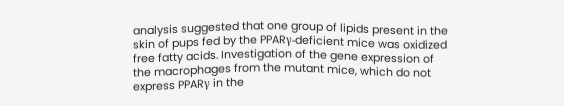analysis suggested that one group of lipids present in the skin of pups fed by the PPARγ-deficient mice was oxidized free fatty acids. Investigation of the gene expression of the macrophages from the mutant mice, which do not express PPARγ in the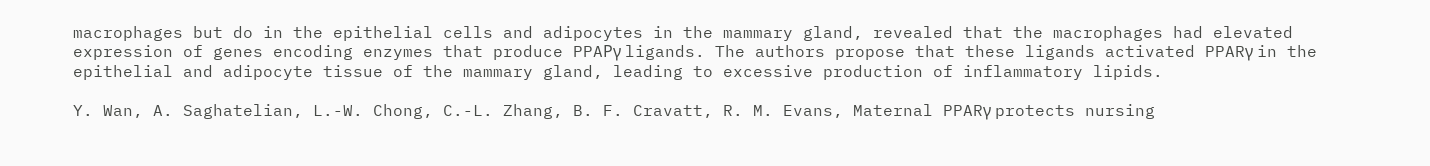macrophages but do in the epithelial cells and adipocytes in the mammary gland, revealed that the macrophages had elevated expression of genes encoding enzymes that produce PPAΡγ ligands. The authors propose that these ligands activated PPARγ in the epithelial and adipocyte tissue of the mammary gland, leading to excessive production of inflammatory lipids.

Y. Wan, A. Saghatelian, L.-W. Chong, C.-L. Zhang, B. F. Cravatt, R. M. Evans, Maternal PPARγ protects nursing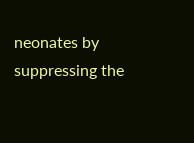neonates by suppressing the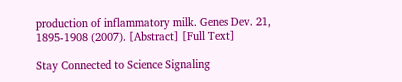production of inflammatory milk. Genes Dev. 21, 1895-1908 (2007). [Abstract] [Full Text]

Stay Connected to Science Signaling